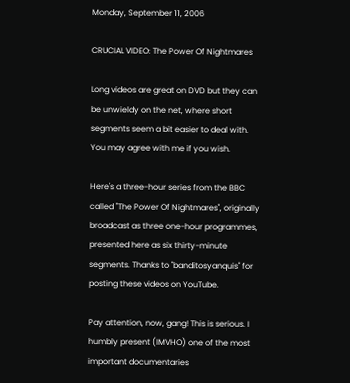Monday, September 11, 2006

CRUCIAL VIDEO: The Power Of Nightmares

Long videos are great on DVD but they can be unwieldy on the net, where short segments seem a bit easier to deal with. You may agree with me if you wish.

Here's a three-hour series from the BBC called "The Power Of Nightmares", originally broadcast as three one-hour programmes, presented here as six thirty-minute segments. Thanks to "banditosyanquis" for posting these videos on YouTube.

Pay attention, now, gang! This is serious. I humbly present (IMVHO) one of the most important documentaries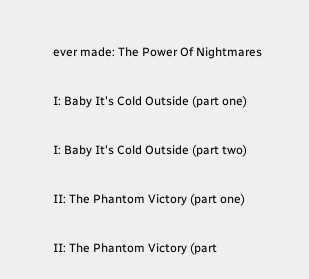ever made: The Power Of Nightmares

I: Baby It's Cold Outside (part one)

I: Baby It's Cold Outside (part two)

II: The Phantom Victory (part one)

II: The Phantom Victory (part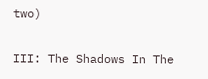two)

III: The Shadows In The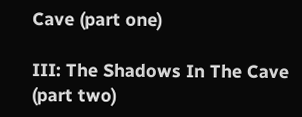Cave (part one)

III: The Shadows In The Cave (part two)